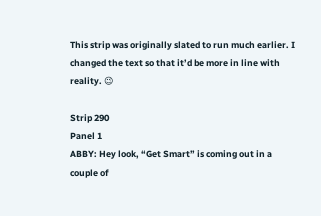This strip was originally slated to run much earlier. I changed the text so that it’d be more in line with reality. 😉

Strip 290
Panel 1
ABBY: Hey look, “Get Smart” is coming out in a couple of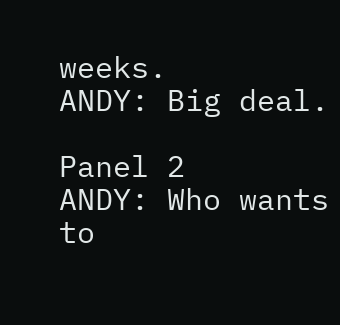weeks.
ANDY: Big deal.

Panel 2
ANDY: Who wants to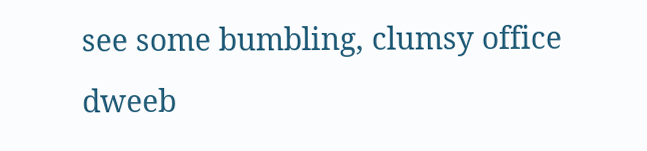see some bumbling, clumsy office dweeb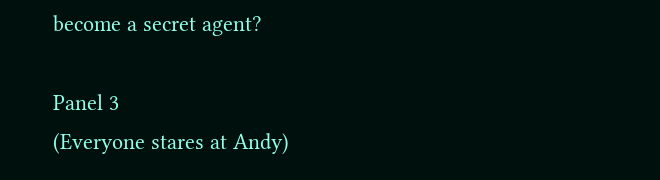become a secret agent?

Panel 3
(Everyone stares at Andy)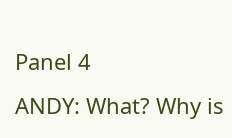Panel 4
ANDY: What? Why is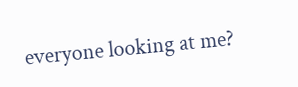everyone looking at me?